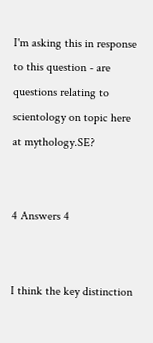I'm asking this in response to this question - are questions relating to scientology on topic here at mythology.SE?


4 Answers 4


I think the key distinction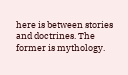here is between stories and doctrines. The former is mythology.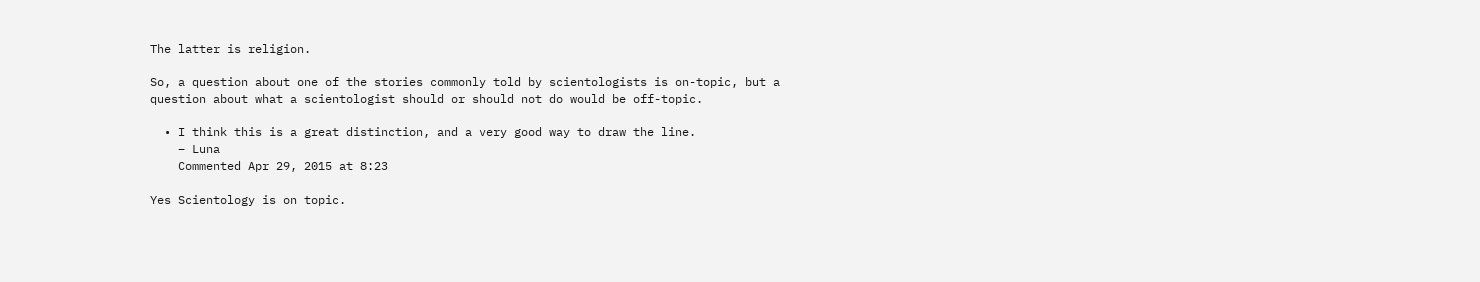The latter is religion.

So, a question about one of the stories commonly told by scientologists is on-topic, but a question about what a scientologist should or should not do would be off-topic.

  • I think this is a great distinction, and a very good way to draw the line.
    – Luna
    Commented Apr 29, 2015 at 8:23

Yes Scientology is on topic.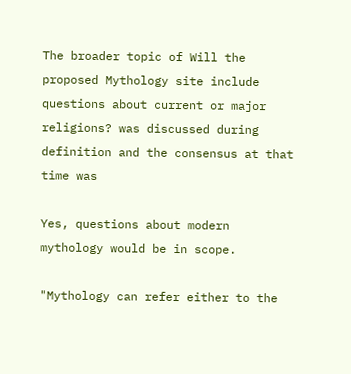The broader topic of Will the proposed Mythology site include questions about current or major religions? was discussed during definition and the consensus at that time was

Yes, questions about modern mythology would be in scope.

"Mythology can refer either to the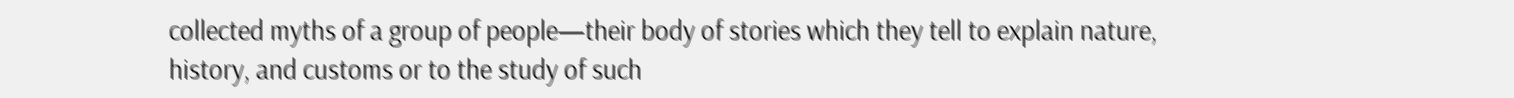collected myths of a group of people—their body of stories which they tell to explain nature, history, and customs or to the study of such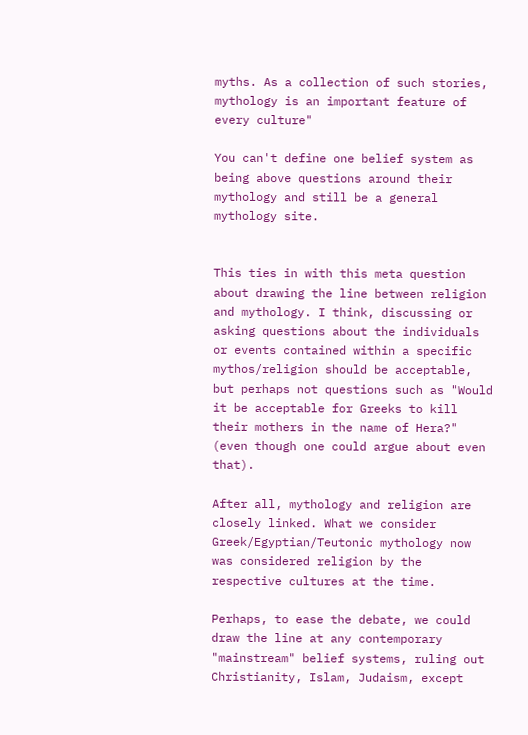myths. As a collection of such stories, mythology is an important feature of every culture"

You can't define one belief system as being above questions around their mythology and still be a general mythology site.


This ties in with this meta question about drawing the line between religion and mythology. I think, discussing or asking questions about the individuals or events contained within a specific mythos/religion should be acceptable, but perhaps not questions such as "Would it be acceptable for Greeks to kill their mothers in the name of Hera?" (even though one could argue about even that).

After all, mythology and religion are closely linked. What we consider Greek/Egyptian/Teutonic mythology now was considered religion by the respective cultures at the time.

Perhaps, to ease the debate, we could draw the line at any contemporary "mainstream" belief systems, ruling out Christianity, Islam, Judaism, except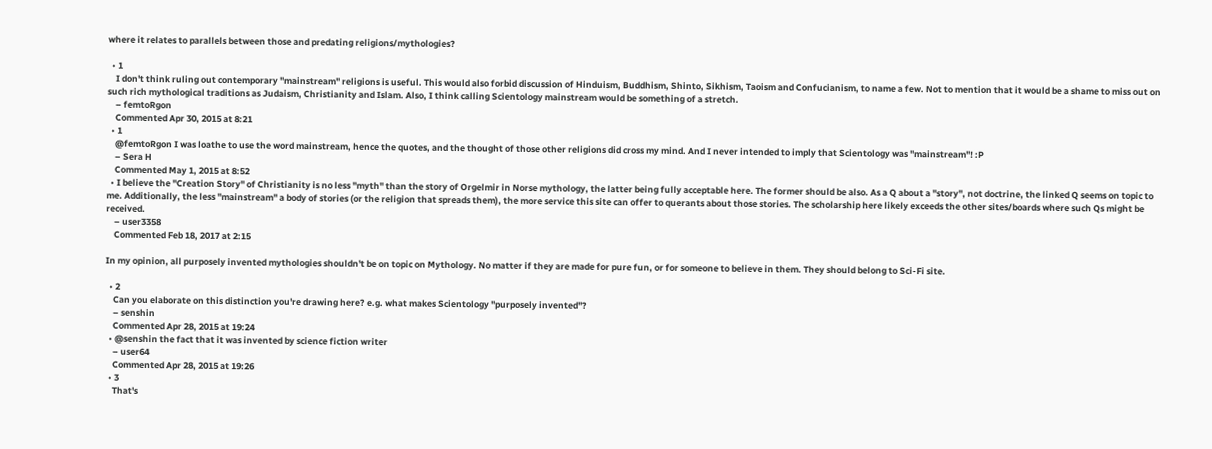where it relates to parallels between those and predating religions/mythologies?

  • 1
    I don't think ruling out contemporary "mainstream" religions is useful. This would also forbid discussion of Hinduism, Buddhism, Shinto, Sikhism, Taoism and Confucianism, to name a few. Not to mention that it would be a shame to miss out on such rich mythological traditions as Judaism, Christianity and Islam. Also, I think calling Scientology mainstream would be something of a stretch.
    – femtoRgon
    Commented Apr 30, 2015 at 8:21
  • 1
    @femtoRgon I was loathe to use the word mainstream, hence the quotes, and the thought of those other religions did cross my mind. And I never intended to imply that Scientology was "mainstream"! :P
    – Sera H
    Commented May 1, 2015 at 8:52
  • I believe the "Creation Story" of Christianity is no less "myth" than the story of Orgelmir in Norse mythology, the latter being fully acceptable here. The former should be also. As a Q about a "story", not doctrine, the linked Q seems on topic to me. Additionally, the less "mainstream" a body of stories (or the religion that spreads them), the more service this site can offer to querants about those stories. The scholarship here likely exceeds the other sites/boards where such Qs might be received.
    – user3358
    Commented Feb 18, 2017 at 2:15

In my opinion, all purposely invented mythologies shouldn't be on topic on Mythology. No matter if they are made for pure fun, or for someone to believe in them. They should belong to Sci-Fi site.

  • 2
    Can you elaborate on this distinction you're drawing here? e.g. what makes Scientology "purposely invented"?
    – senshin
    Commented Apr 28, 2015 at 19:24
  • @senshin the fact that it was invented by science fiction writer
    – user64
    Commented Apr 28, 2015 at 19:26
  • 3
    That's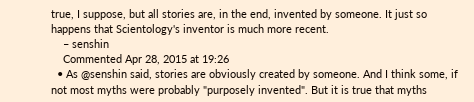true, I suppose, but all stories are, in the end, invented by someone. It just so happens that Scientology's inventor is much more recent.
    – senshin
    Commented Apr 28, 2015 at 19:26
  • As @senshin said, stories are obviously created by someone. And I think some, if not most myths were probably "purposely invented". But it is true that myths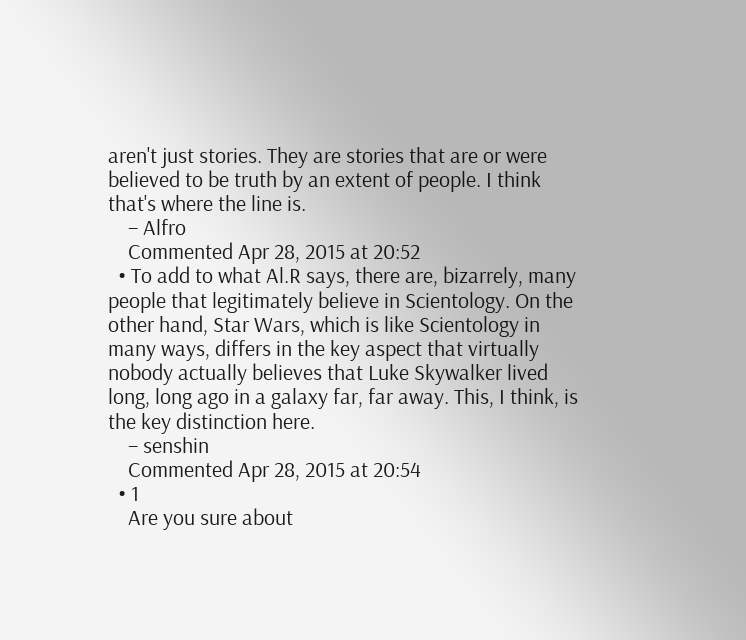aren't just stories. They are stories that are or were believed to be truth by an extent of people. I think that's where the line is.
    – Alfro
    Commented Apr 28, 2015 at 20:52
  • To add to what Al.R says, there are, bizarrely, many people that legitimately believe in Scientology. On the other hand, Star Wars, which is like Scientology in many ways, differs in the key aspect that virtually nobody actually believes that Luke Skywalker lived long, long ago in a galaxy far, far away. This, I think, is the key distinction here.
    – senshin
    Commented Apr 28, 2015 at 20:54
  • 1
    Are you sure about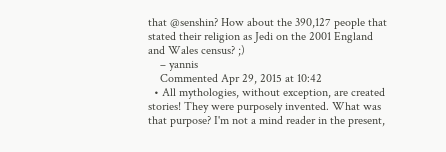that @senshin? How about the 390,127 people that stated their religion as Jedi on the 2001 England and Wales census? ;)
    – yannis
    Commented Apr 29, 2015 at 10:42
  • All mythologies, without exception, are created stories! They were purposely invented. What was that purpose? I'm not a mind reader in the present,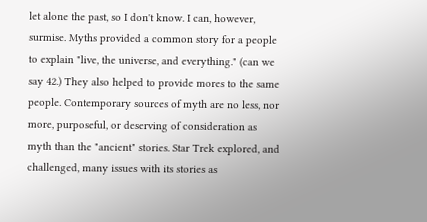let alone the past, so I don't know. I can, however, surmise. Myths provided a common story for a people to explain "live, the universe, and everything." (can we say 42.) They also helped to provide mores to the same people. Contemporary sources of myth are no less, nor more, purposeful, or deserving of consideration as myth than the "ancient" stories. Star Trek explored, and challenged, many issues with its stories as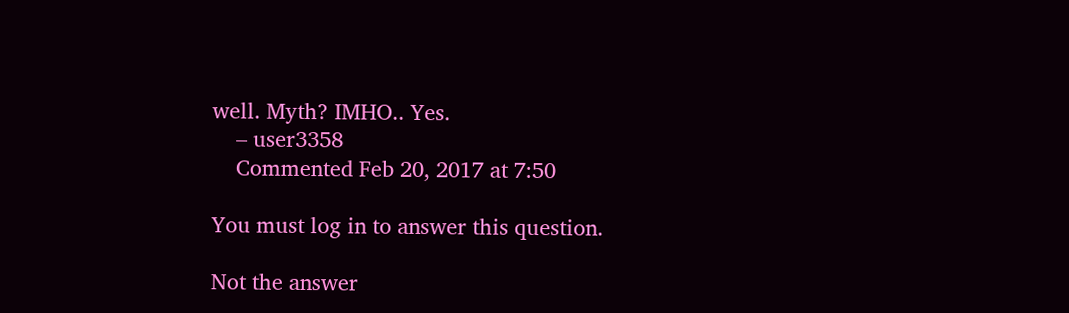well. Myth? IMHO.. Yes.
    – user3358
    Commented Feb 20, 2017 at 7:50

You must log in to answer this question.

Not the answer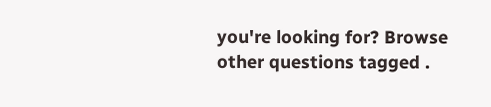you're looking for? Browse other questions tagged .